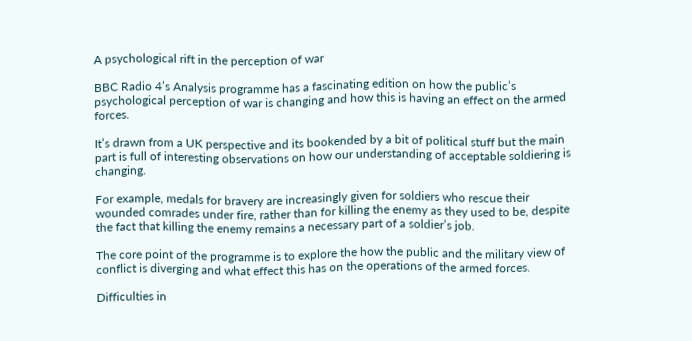A psychological rift in the perception of war

BBC Radio 4’s Analysis programme has a fascinating edition on how the public’s psychological perception of war is changing and how this is having an effect on the armed forces.

It’s drawn from a UK perspective and its bookended by a bit of political stuff but the main part is full of interesting observations on how our understanding of acceptable soldiering is changing.

For example, medals for bravery are increasingly given for soldiers who rescue their wounded comrades under fire, rather than for killing the enemy as they used to be, despite the fact that killing the enemy remains a necessary part of a soldier’s job.

The core point of the programme is to explore the how the public and the military view of conflict is diverging and what effect this has on the operations of the armed forces.

Difficulties in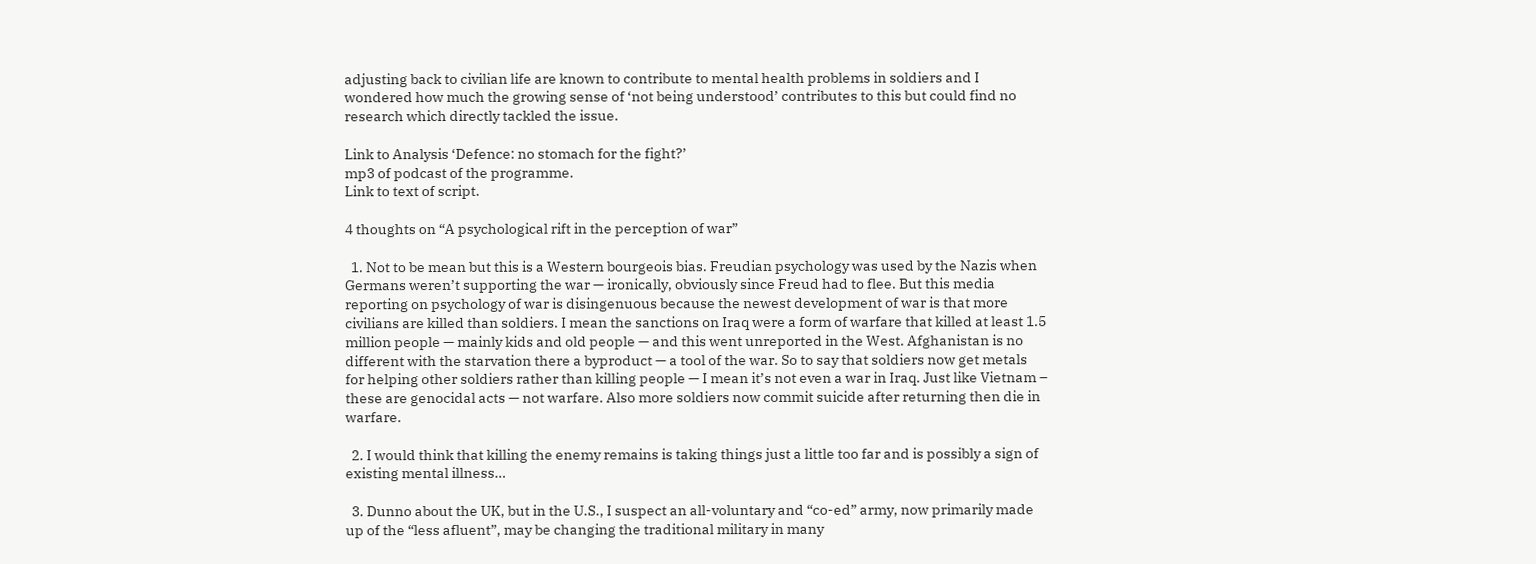adjusting back to civilian life are known to contribute to mental health problems in soldiers and I wondered how much the growing sense of ‘not being understood’ contributes to this but could find no research which directly tackled the issue.

Link to Analysis ‘Defence: no stomach for the fight?’
mp3 of podcast of the programme.
Link to text of script.

4 thoughts on “A psychological rift in the perception of war”

  1. Not to be mean but this is a Western bourgeois bias. Freudian psychology was used by the Nazis when Germans weren’t supporting the war — ironically, obviously since Freud had to flee. But this media reporting on psychology of war is disingenuous because the newest development of war is that more civilians are killed than soldiers. I mean the sanctions on Iraq were a form of warfare that killed at least 1.5 million people — mainly kids and old people — and this went unreported in the West. Afghanistan is no different with the starvation there a byproduct — a tool of the war. So to say that soldiers now get metals for helping other soldiers rather than killing people — I mean it’s not even a war in Iraq. Just like Vietnam – these are genocidal acts — not warfare. Also more soldiers now commit suicide after returning then die in warfare.

  2. I would think that killing the enemy remains is taking things just a little too far and is possibly a sign of existing mental illness…

  3. Dunno about the UK, but in the U.S., I suspect an all-voluntary and “co-ed” army, now primarily made up of the “less afluent”, may be changing the traditional military in many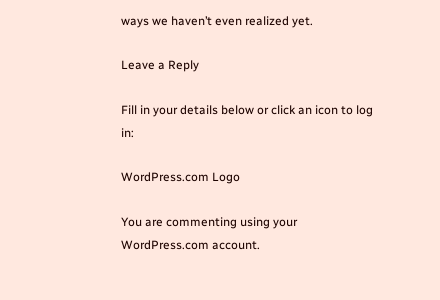ways we haven’t even realized yet.

Leave a Reply

Fill in your details below or click an icon to log in:

WordPress.com Logo

You are commenting using your WordPress.com account.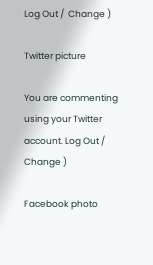Log Out /  Change )

Twitter picture

You are commenting using your Twitter account. Log Out /  Change )

Facebook photo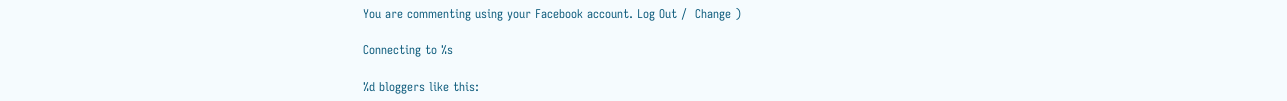You are commenting using your Facebook account. Log Out /  Change )

Connecting to %s

%d bloggers like this: